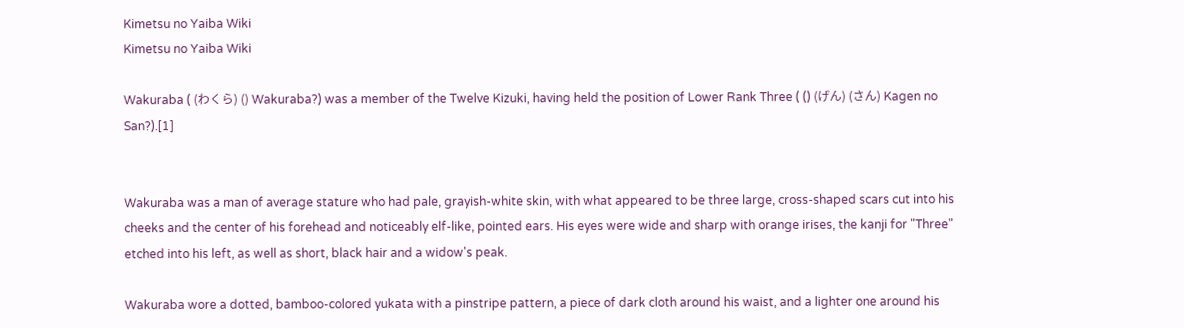Kimetsu no Yaiba Wiki
Kimetsu no Yaiba Wiki

Wakuraba ( (わくら) () Wakuraba?) was a member of the Twelve Kizuki, having held the position of Lower Rank Three ( () (げん) (さん) Kagen no San?).[1]


Wakuraba was a man of average stature who had pale, grayish-white skin, with what appeared to be three large, cross-shaped scars cut into his cheeks and the center of his forehead and noticeably elf-like, pointed ears. His eyes were wide and sharp with orange irises, the kanji for "Three" etched into his left, as well as short, black hair and a widow's peak.

Wakuraba wore a dotted, bamboo-colored yukata with a pinstripe pattern, a piece of dark cloth around his waist, and a lighter one around his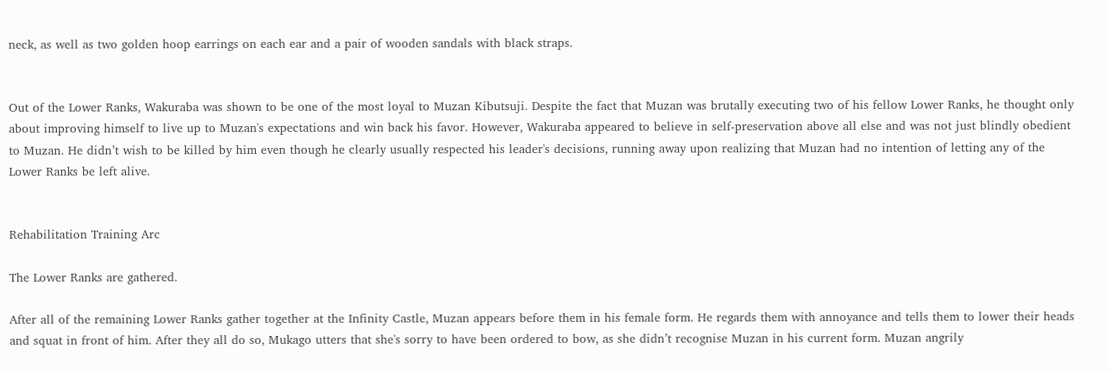neck, as well as two golden hoop earrings on each ear and a pair of wooden sandals with black straps.


Out of the Lower Ranks, Wakuraba was shown to be one of the most loyal to Muzan Kibutsuji. Despite the fact that Muzan was brutally executing two of his fellow Lower Ranks, he thought only about improving himself to live up to Muzan's expectations and win back his favor. However, Wakuraba appeared to believe in self-preservation above all else and was not just blindly obedient to Muzan. He didn’t wish to be killed by him even though he clearly usually respected his leader's decisions, running away upon realizing that Muzan had no intention of letting any of the Lower Ranks be left alive.


Rehabilitation Training Arc

The Lower Ranks are gathered.

After all of the remaining Lower Ranks gather together at the Infinity Castle, Muzan appears before them in his female form. He regards them with annoyance and tells them to lower their heads and squat in front of him. After they all do so, Mukago utters that she's sorry to have been ordered to bow, as she didn’t recognise Muzan in his current form. Muzan angrily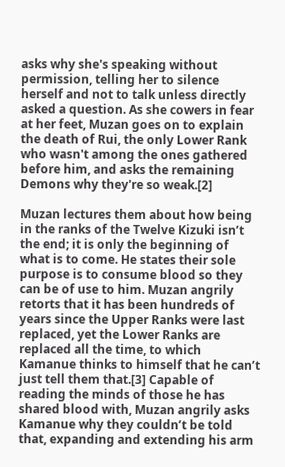asks why she's speaking without permission, telling her to silence herself and not to talk unless directly asked a question. As she cowers in fear at her feet, Muzan goes on to explain the death of Rui, the only Lower Rank who wasn't among the ones gathered before him, and asks the remaining Demons why they're so weak.[2]

Muzan lectures them about how being in the ranks of the Twelve Kizuki isn’t the end; it is only the beginning of what is to come. He states their sole purpose is to consume blood so they can be of use to him. Muzan angrily retorts that it has been hundreds of years since the Upper Ranks were last replaced, yet the Lower Ranks are replaced all the time, to which Kamanue thinks to himself that he can’t just tell them that.[3] Capable of reading the minds of those he has shared blood with, Muzan angrily asks Kamanue why they couldn’t be told that, expanding and extending his arm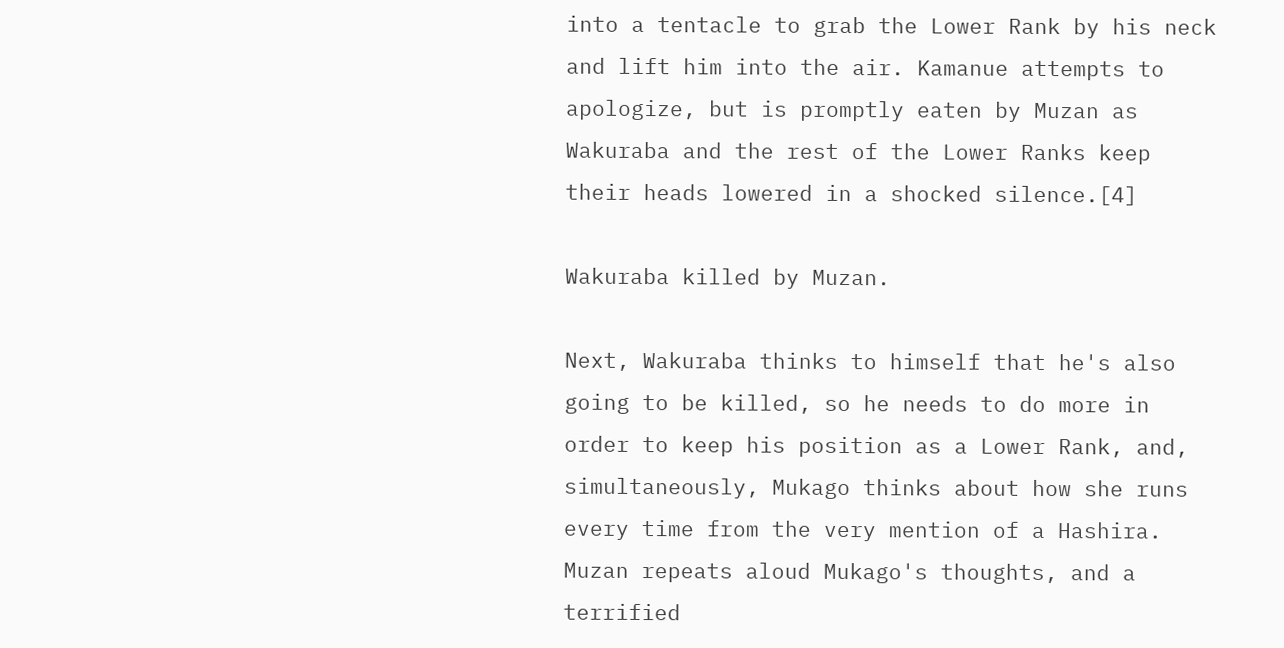into a tentacle to grab the Lower Rank by his neck and lift him into the air. Kamanue attempts to apologize, but is promptly eaten by Muzan as Wakuraba and the rest of the Lower Ranks keep their heads lowered in a shocked silence.[4]

Wakuraba killed by Muzan.

Next, Wakuraba thinks to himself that he's also going to be killed, so he needs to do more in order to keep his position as a Lower Rank, and, simultaneously, Mukago thinks about how she runs every time from the very mention of a Hashira. Muzan repeats aloud Mukago's thoughts, and a terrified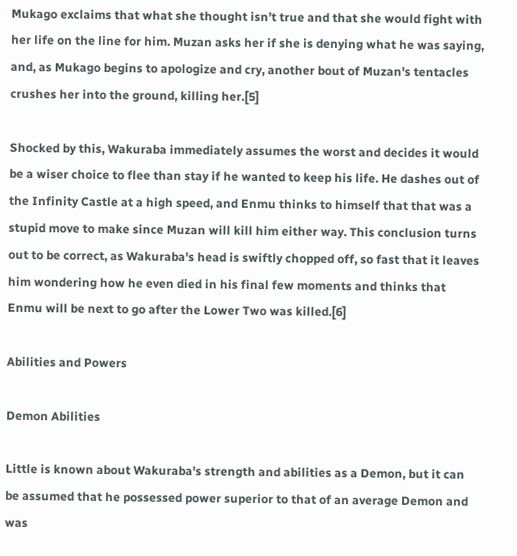Mukago exclaims that what she thought isn’t true and that she would fight with her life on the line for him. Muzan asks her if she is denying what he was saying, and, as Mukago begins to apologize and cry, another bout of Muzan's tentacles crushes her into the ground, killing her.[5]

Shocked by this, Wakuraba immediately assumes the worst and decides it would be a wiser choice to flee than stay if he wanted to keep his life. He dashes out of the Infinity Castle at a high speed, and Enmu thinks to himself that that was a stupid move to make since Muzan will kill him either way. This conclusion turns out to be correct, as Wakuraba's head is swiftly chopped off, so fast that it leaves him wondering how he even died in his final few moments and thinks that Enmu will be next to go after the Lower Two was killed.[6]

Abilities and Powers

Demon Abilities

Little is known about Wakuraba's strength and abilities as a Demon, but it can be assumed that he possessed power superior to that of an average Demon and was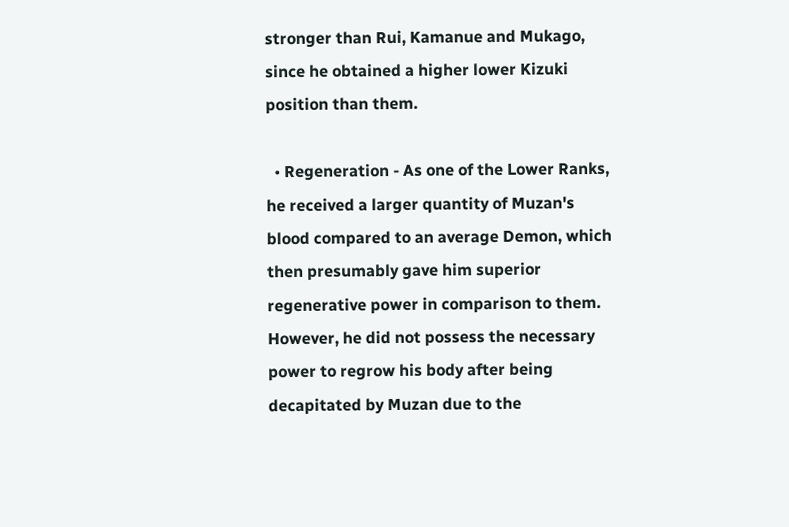stronger than Rui, Kamanue and Mukago, since he obtained a higher lower Kizuki position than them.

  • Regeneration - As one of the Lower Ranks, he received a larger quantity of Muzan's blood compared to an average Demon, which then presumably gave him superior regenerative power in comparison to them. However, he did not possess the necessary power to regrow his body after being decapitated by Muzan due to the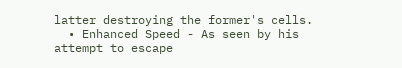latter destroying the former's cells.
  • Enhanced Speed - As seen by his attempt to escape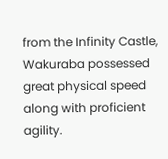from the Infinity Castle, Wakuraba possessed great physical speed along with proficient agility.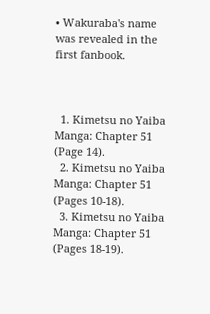• Wakuraba's name was revealed in the first fanbook.



  1. Kimetsu no Yaiba Manga: Chapter 51 (Page 14).
  2. Kimetsu no Yaiba Manga: Chapter 51 (Pages 10-18).
  3. Kimetsu no Yaiba Manga: Chapter 51 (Pages 18-19).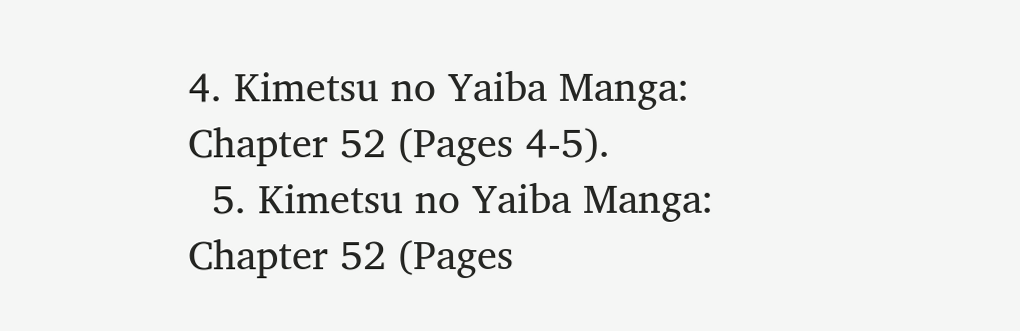4. Kimetsu no Yaiba Manga: Chapter 52 (Pages 4-5).
  5. Kimetsu no Yaiba Manga: Chapter 52 (Pages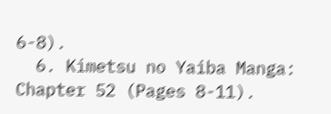6-8).
  6. Kimetsu no Yaiba Manga: Chapter 52 (Pages 8-11).